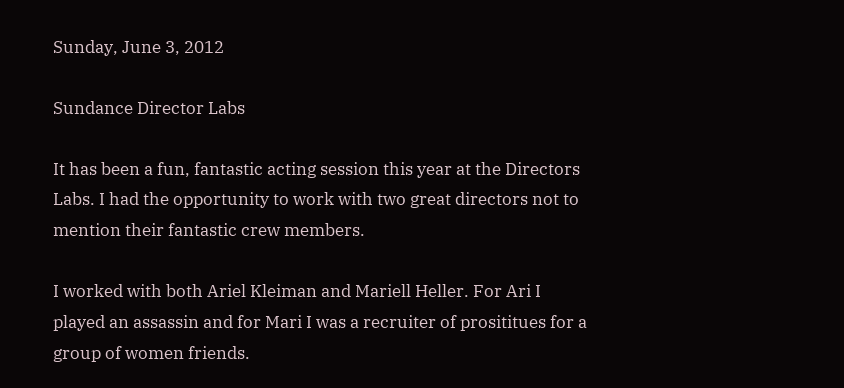Sunday, June 3, 2012

Sundance Director Labs

It has been a fun, fantastic acting session this year at the Directors Labs. I had the opportunity to work with two great directors not to mention their fantastic crew members.

I worked with both Ariel Kleiman and Mariell Heller. For Ari I played an assassin and for Mari I was a recruiter of prosititues for a group of women friends.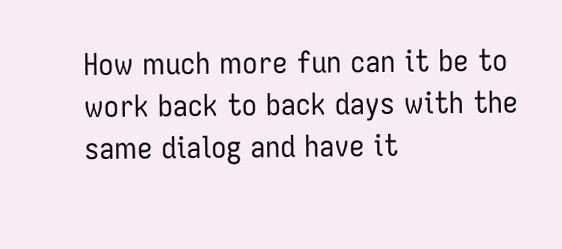How much more fun can it be to work back to back days with the same dialog and have it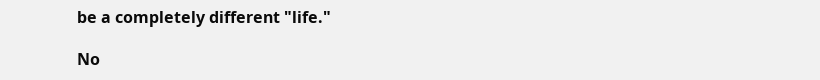be a completely different "life."

No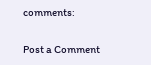comments:

Post a Comment